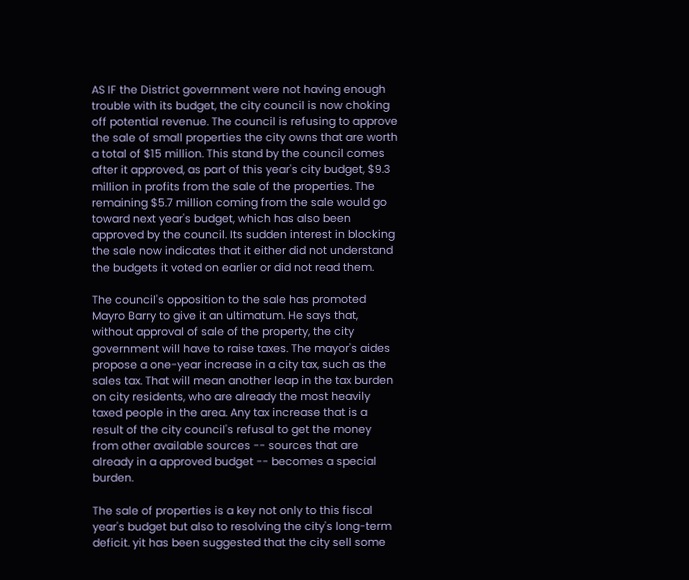AS IF the District government were not having enough trouble with its budget, the city council is now choking off potential revenue. The council is refusing to approve the sale of small properties the city owns that are worth a total of $15 million. This stand by the council comes after it approved, as part of this year's city budget, $9.3 million in profits from the sale of the properties. The remaining $5.7 million coming from the sale would go toward next year's budget, which has also been approved by the council. Its sudden interest in blocking the sale now indicates that it either did not understand the budgets it voted on earlier or did not read them.

The council's opposition to the sale has promoted Mayro Barry to give it an ultimatum. He says that, without approval of sale of the property, the city government will have to raise taxes. The mayor's aides propose a one-year increase in a city tax, such as the sales tax. That will mean another leap in the tax burden on city residents, who are already the most heavily taxed people in the area. Any tax increase that is a result of the city council's refusal to get the money from other available sources -- sources that are already in a approved budget -- becomes a special burden.

The sale of properties is a key not only to this fiscal year's budget but also to resolving the city's long-term deficit. yit has been suggested that the city sell some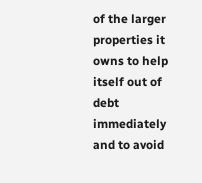of the larger properties it owns to help itself out of debt immediately and to avoid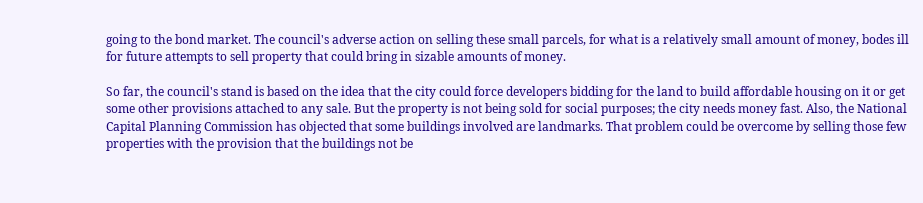going to the bond market. The council's adverse action on selling these small parcels, for what is a relatively small amount of money, bodes ill for future attempts to sell property that could bring in sizable amounts of money.

So far, the council's stand is based on the idea that the city could force developers bidding for the land to build affordable housing on it or get some other provisions attached to any sale. But the property is not being sold for social purposes; the city needs money fast. Also, the National Capital Planning Commission has objected that some buildings involved are landmarks. That problem could be overcome by selling those few properties with the provision that the buildings not be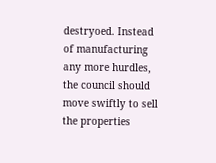destryoed. Instead of manufacturing any more hurdles, the council should move swiftly to sell the properties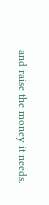and raise the money it needs.